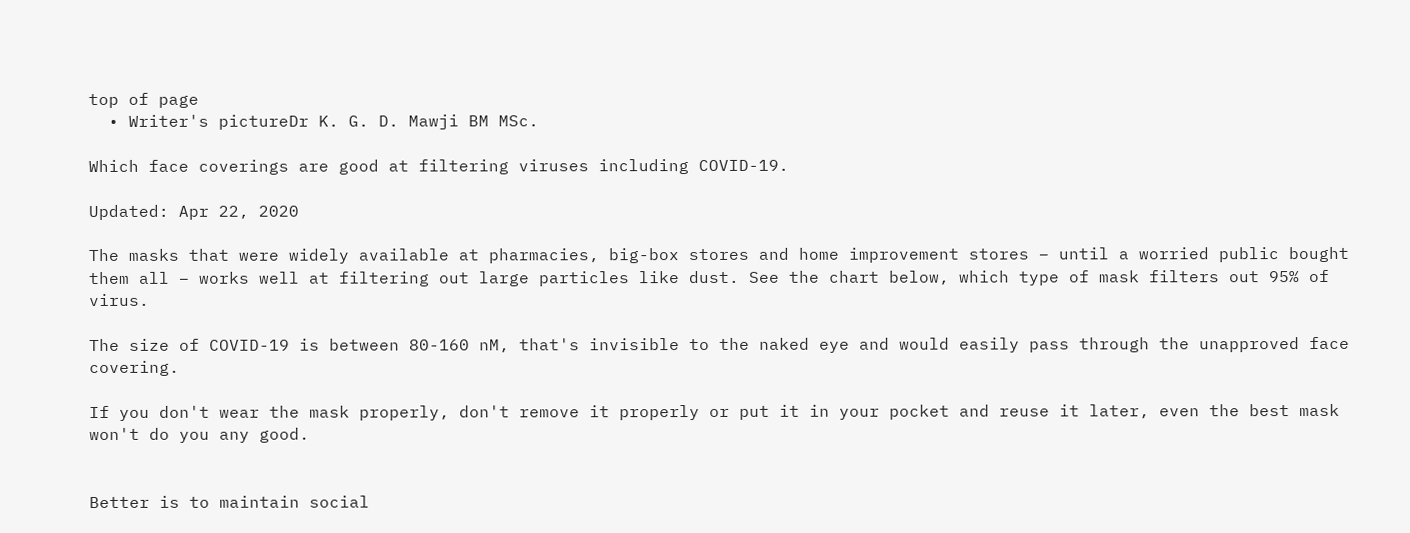top of page
  • Writer's pictureDr K. G. D. Mawji BM MSc.

Which face coverings are good at filtering viruses including COVID-19.

Updated: Apr 22, 2020

The masks that were widely available at pharmacies, big-box stores and home improvement stores – until a worried public bought them all – works well at filtering out large particles like dust. See the chart below, which type of mask filters out 95% of virus.

The size of COVID-19 is between 80-160 nM, that's invisible to the naked eye and would easily pass through the unapproved face covering.

If you don't wear the mask properly, don't remove it properly or put it in your pocket and reuse it later, even the best mask won't do you any good.


Better is to maintain social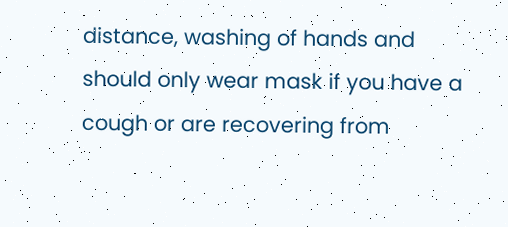distance, washing of hands and should only wear mask if you have a cough or are recovering from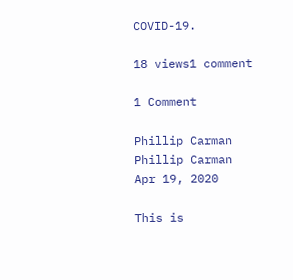COVID-19.

18 views1 comment

1 Comment

Phillip Carman
Phillip Carman
Apr 19, 2020

This is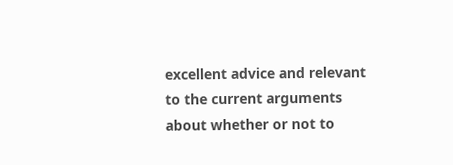excellent advice and relevant to the current arguments about whether or not to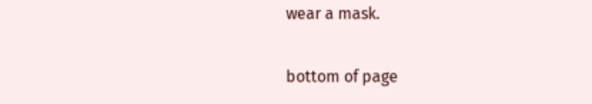wear a mask.

bottom of page